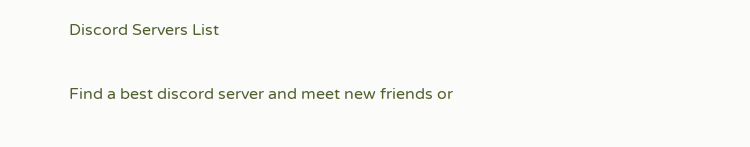Discord Servers List

Find a best discord server and meet new friends or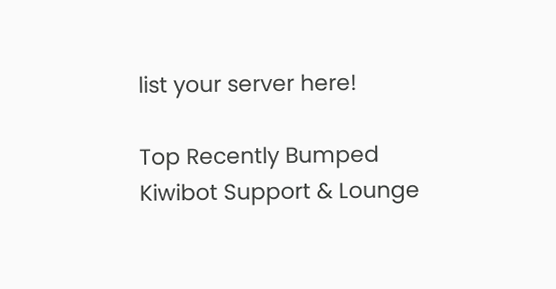list your server here!

Top Recently Bumped
Kiwibot Support & Lounge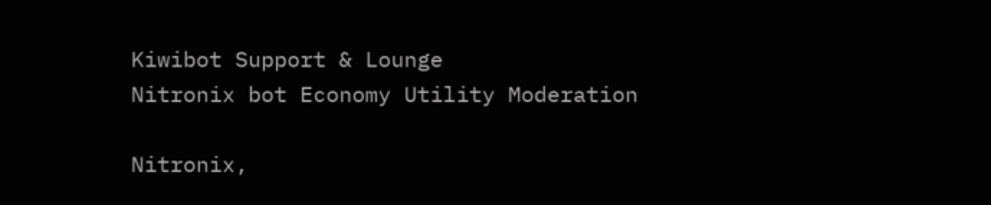Kiwibot Support & Lounge
Nitronix bot Economy Utility Moderation

Nitronix,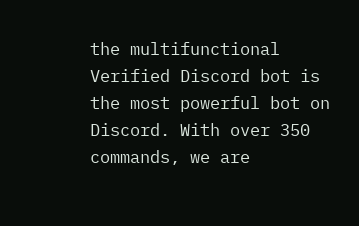the multifunctional Verified Discord bot is the most powerful bot on Discord. With over 350 commands, we are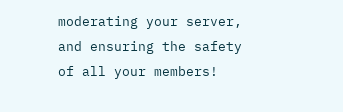moderating your server, and ensuring the safety of all your members!